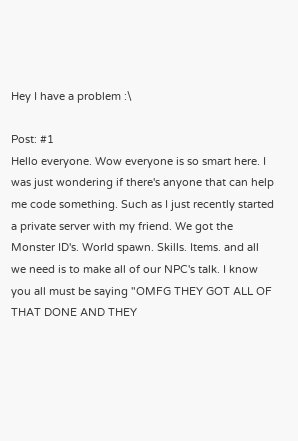Hey I have a problem :\

Post: #1
Hello everyone. Wow everyone is so smart here. I was just wondering if there's anyone that can help me code something. Such as I just recently started a private server with my friend. We got the Monster ID's. World spawn. Skills. Items. and all we need is to make all of our NPC's talk. I know you all must be saying "OMFG THEY GOT ALL OF THAT DONE AND THEY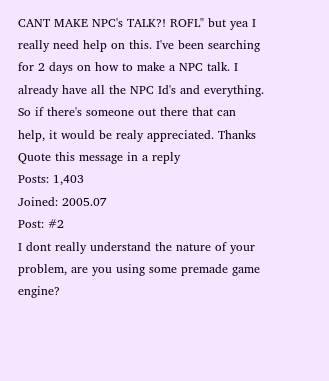CANT MAKE NPC's TALK?! ROFL" but yea I really need help on this. I've been searching for 2 days on how to make a NPC talk. I already have all the NPC Id's and everything. So if there's someone out there that can help, it would be realy appreciated. Thanks
Quote this message in a reply
Posts: 1,403
Joined: 2005.07
Post: #2
I dont really understand the nature of your problem, are you using some premade game engine?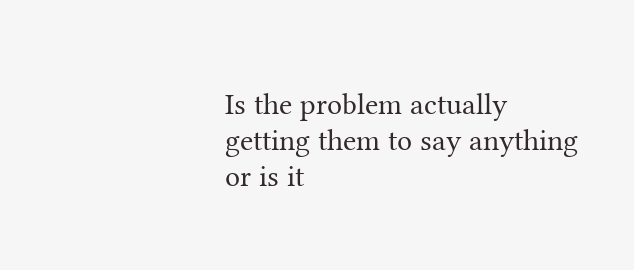Is the problem actually getting them to say anything or is it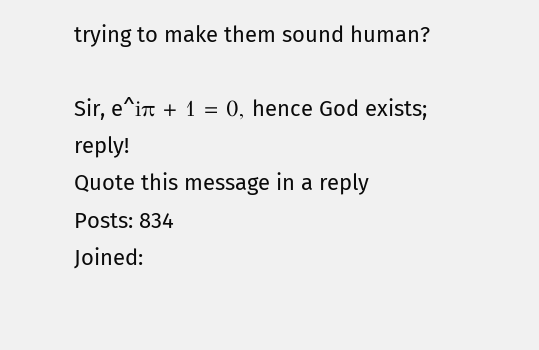trying to make them sound human?

Sir, e^iπ + 1 = 0, hence God exists; reply!
Quote this message in a reply
Posts: 834
Joined: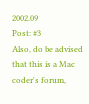2002.09
Post: #3
Also, do be advised that this is a Mac coder's forum,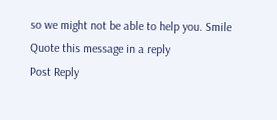so we might not be able to help you. Smile
Quote this message in a reply
Post Reply